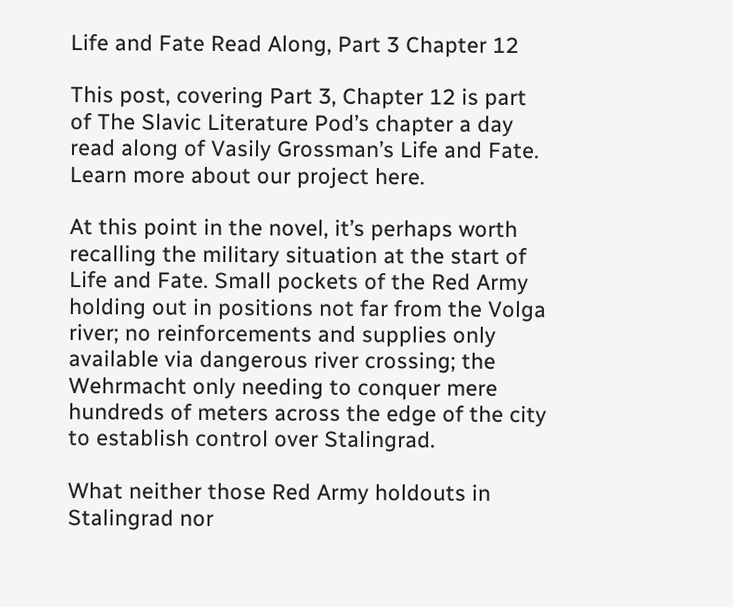Life and Fate Read Along, Part 3 Chapter 12

This post, covering Part 3, Chapter 12 is part of The Slavic Literature Pod’s chapter a day read along of Vasily Grossman’s Life and Fate. Learn more about our project here.

At this point in the novel, it’s perhaps worth recalling the military situation at the start of Life and Fate. Small pockets of the Red Army holding out in positions not far from the Volga river; no reinforcements and supplies only available via dangerous river crossing; the Wehrmacht only needing to conquer mere hundreds of meters across the edge of the city to establish control over Stalingrad.

What neither those Red Army holdouts in Stalingrad nor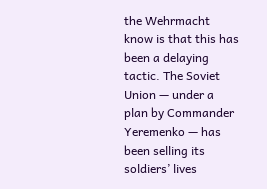the Wehrmacht know is that this has been a delaying tactic. The Soviet Union — under a plan by Commander Yeremenko — has been selling its soldiers’ lives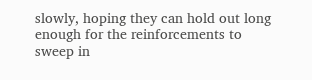slowly, hoping they can hold out long enough for the reinforcements to sweep in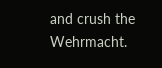and crush the Wehrmacht.